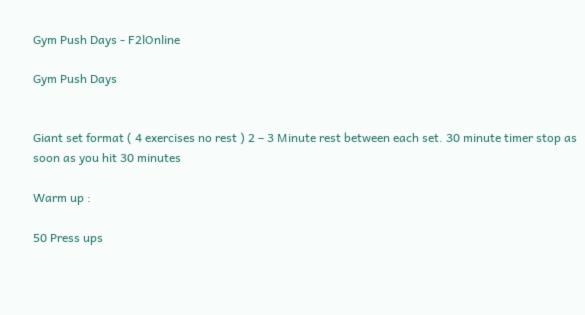Gym Push Days - F2lOnline

Gym Push Days


Giant set format ( 4 exercises no rest ) 2 – 3 Minute rest between each set. 30 minute timer stop as soon as you hit 30 minutes

Warm up :

50 Press ups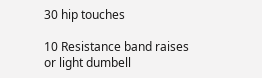30 hip touches

10 Resistance band raises or light dumbell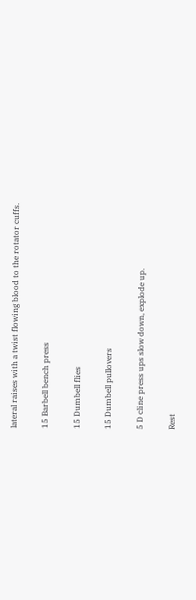lateral raises with a twist flowing blood to the rotator cuffs.

15 Barbell bench press

15 Dumbell flies

15 Dumbell pullovers

5 D cline press ups slow down, explode up.

Rest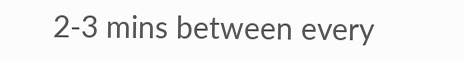2-3 mins between every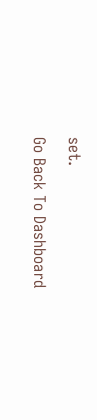set.

Go Back To Dashboard